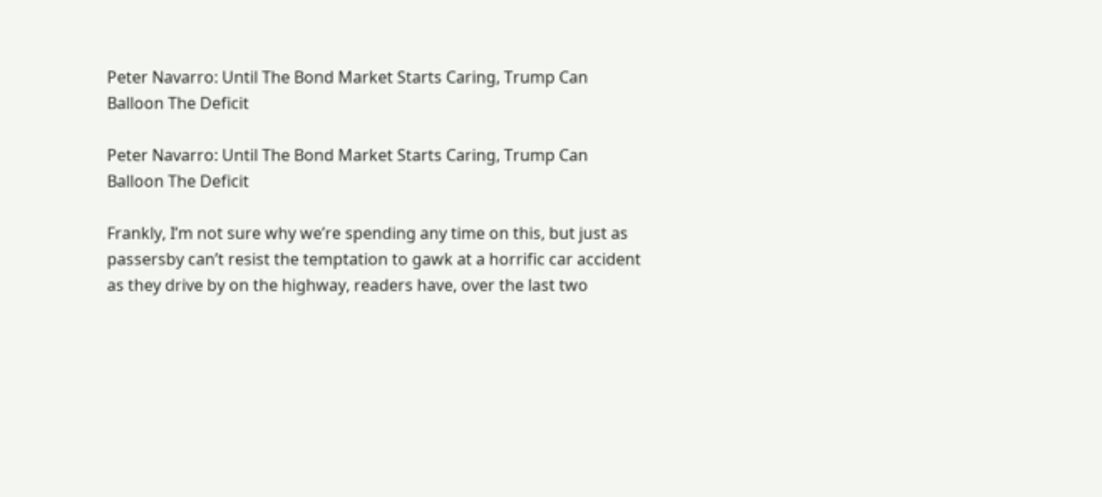Peter Navarro: Until The Bond Market Starts Caring, Trump Can Balloon The Deficit

Peter Navarro: Until The Bond Market Starts Caring, Trump Can Balloon The Deficit

Frankly, I’m not sure why we’re spending any time on this, but just as passersby can’t resist the temptation to gawk at a horrific car accident as they drive by on the highway, readers have, over the last two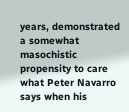years, demonstrated a somewhat masochistic propensity to care what Peter Navarro says when his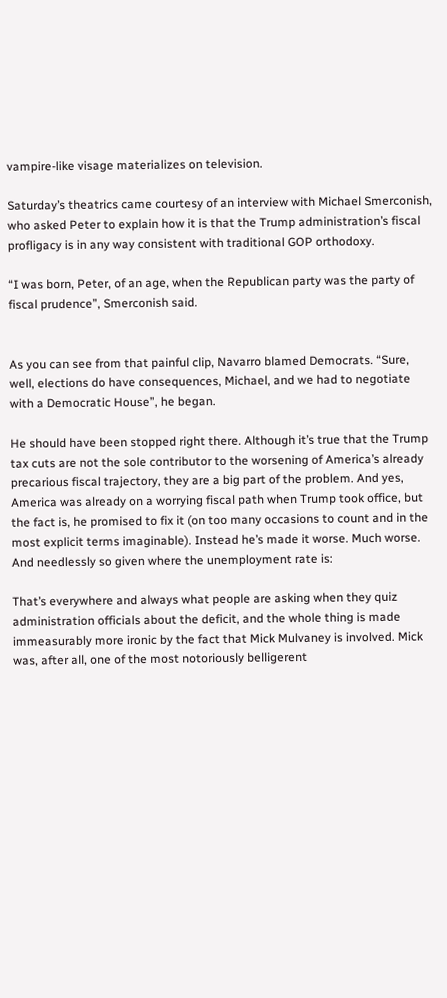vampire-like visage materializes on television.

Saturday’s theatrics came courtesy of an interview with Michael Smerconish, who asked Peter to explain how it is that the Trump administration’s fiscal profligacy is in any way consistent with traditional GOP orthodoxy.

“I was born, Peter, of an age, when the Republican party was the party of fiscal prudence”, Smerconish said.


As you can see from that painful clip, Navarro blamed Democrats. “Sure, well, elections do have consequences, Michael, and we had to negotiate with a Democratic House”, he began.

He should have been stopped right there. Although it’s true that the Trump tax cuts are not the sole contributor to the worsening of America’s already precarious fiscal trajectory, they are a big part of the problem. And yes, America was already on a worrying fiscal path when Trump took office, but the fact is, he promised to fix it (on too many occasions to count and in the most explicit terms imaginable). Instead he’s made it worse. Much worse. And needlessly so given where the unemployment rate is:

That’s everywhere and always what people are asking when they quiz administration officials about the deficit, and the whole thing is made immeasurably more ironic by the fact that Mick Mulvaney is involved. Mick was, after all, one of the most notoriously belligerent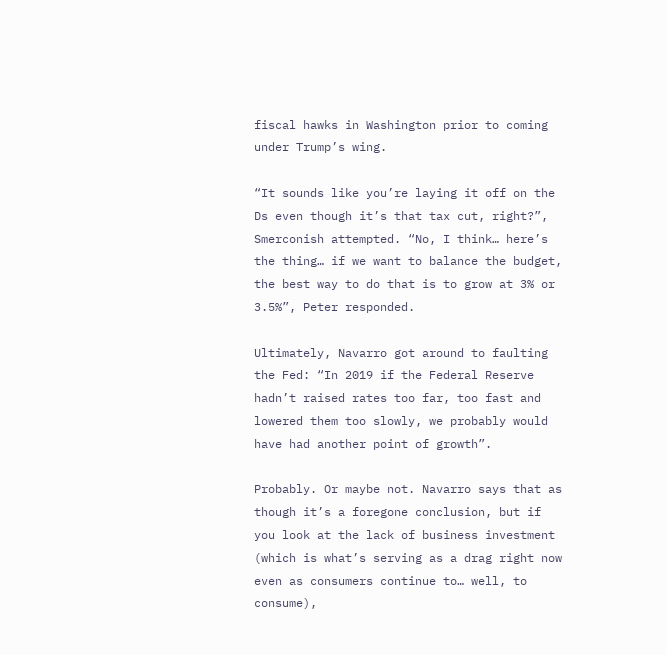fiscal hawks in Washington prior to coming under Trump’s wing.

“It sounds like you’re laying it off on the Ds even though it’s that tax cut, right?”, Smerconish attempted. “No, I think… here’s the thing… if we want to balance the budget, the best way to do that is to grow at 3% or 3.5%”, Peter responded.

Ultimately, Navarro got around to faulting the Fed: “In 2019 if the Federal Reserve hadn’t raised rates too far, too fast and lowered them too slowly, we probably would have had another point of growth”.

Probably. Or maybe not. Navarro says that as though it’s a foregone conclusion, but if you look at the lack of business investment (which is what’s serving as a drag right now even as consumers continue to… well, to consume),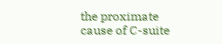the proximate cause of C-suite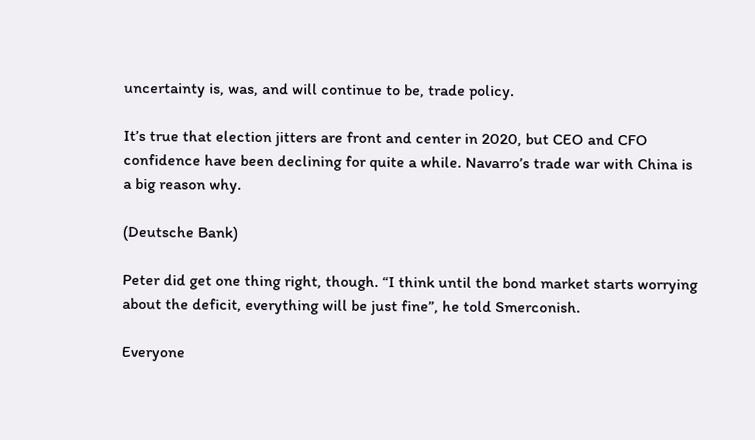uncertainty is, was, and will continue to be, trade policy.

It’s true that election jitters are front and center in 2020, but CEO and CFO confidence have been declining for quite a while. Navarro’s trade war with China is a big reason why.

(Deutsche Bank)

Peter did get one thing right, though. “I think until the bond market starts worrying about the deficit, everything will be just fine”, he told Smerconish.

Everyone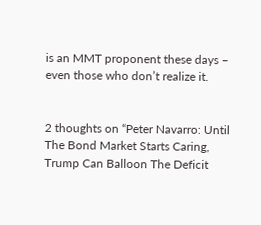is an MMT proponent these days – even those who don’t realize it.


2 thoughts on “Peter Navarro: Until The Bond Market Starts Caring, Trump Can Balloon The Deficit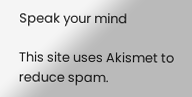Speak your mind

This site uses Akismet to reduce spam.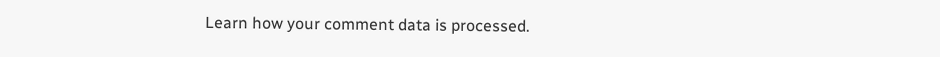Learn how your comment data is processed.